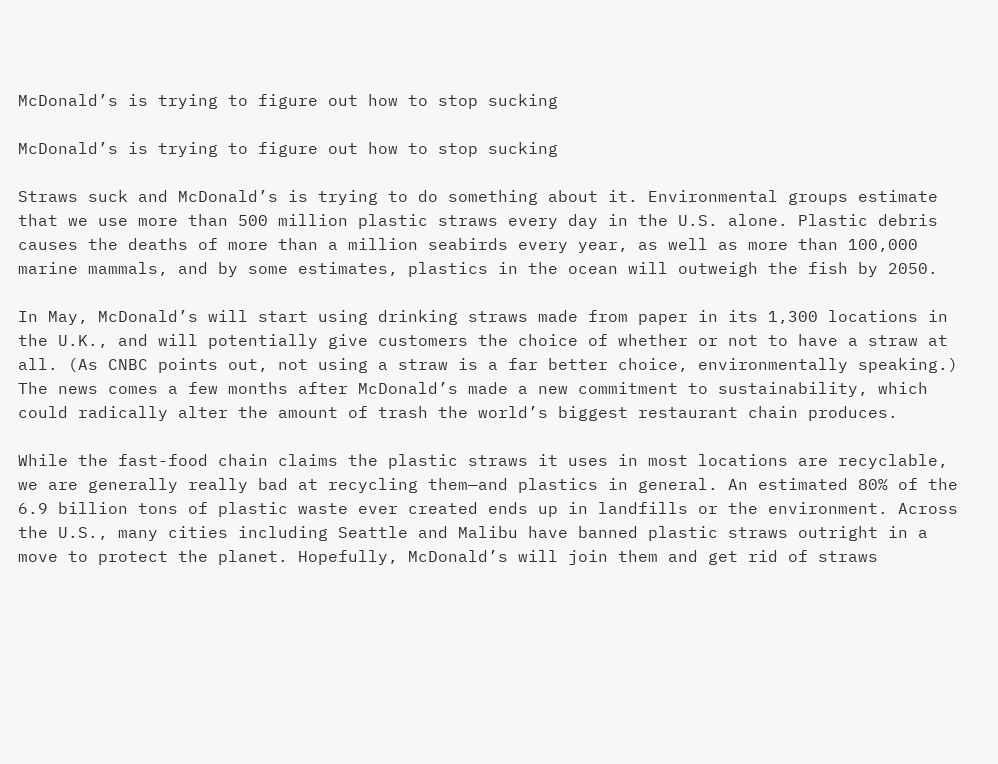McDonald’s is trying to figure out how to stop sucking

McDonald’s is trying to figure out how to stop sucking

Straws suck and McDonald’s is trying to do something about it. Environmental groups estimate that we use more than 500 million plastic straws every day in the U.S. alone. Plastic debris causes the deaths of more than a million seabirds every year, as well as more than 100,000 marine mammals, and by some estimates, plastics in the ocean will outweigh the fish by 2050.

In May, McDonald’s will start using drinking straws made from paper in its 1,300 locations in the U.K., and will potentially give customers the choice of whether or not to have a straw at all. (As CNBC points out, not using a straw is a far better choice, environmentally speaking.) The news comes a few months after McDonald’s made a new commitment to sustainability, which could radically alter the amount of trash the world’s biggest restaurant chain produces.

While the fast-food chain claims the plastic straws it uses in most locations are recyclable, we are generally really bad at recycling them—and plastics in general. An estimated 80% of the 6.9 billion tons of plastic waste ever created ends up in landfills or the environment. Across the U.S., many cities including Seattle and Malibu have banned plastic straws outright in a move to protect the planet. Hopefully, McDonald’s will join them and get rid of straws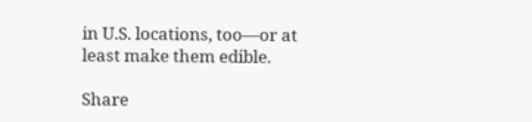in U.S. locations, too—or at least make them edible.

Share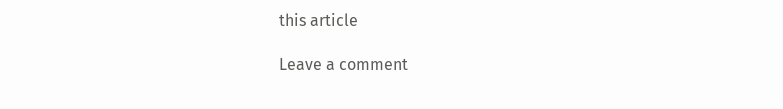this article

Leave a comment